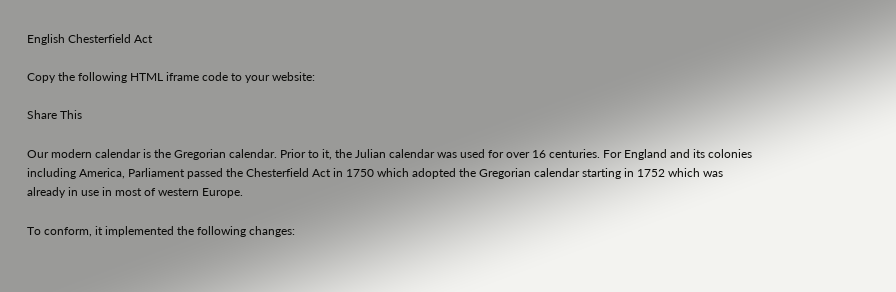English Chesterfield Act

Copy the following HTML iframe code to your website:

Share This

Our modern calendar is the Gregorian calendar. Prior to it, the Julian calendar was used for over 16 centuries. For England and its colonies including America, Parliament passed the Chesterfield Act in 1750 which adopted the Gregorian calendar starting in 1752 which was already in use in most of western Europe.

To conform, it implemented the following changes: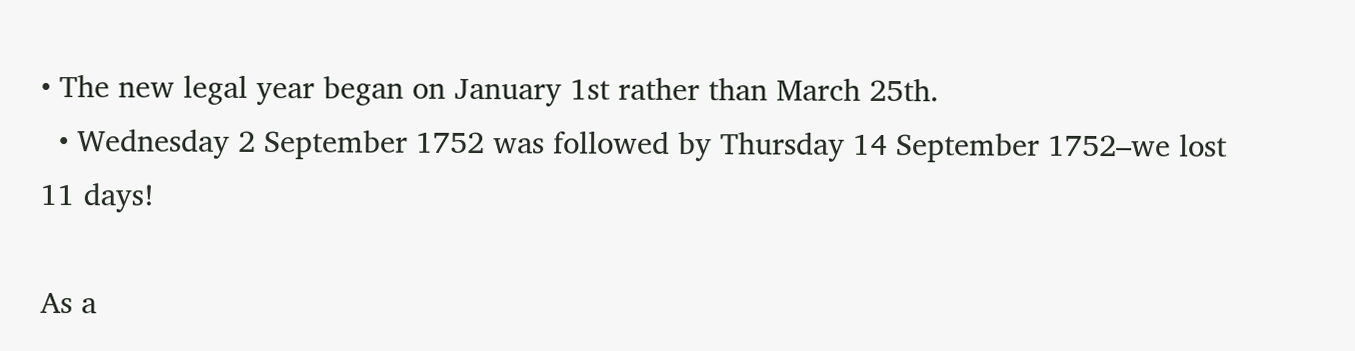• The new legal year began on January 1st rather than March 25th.
  • Wednesday 2 September 1752 was followed by Thursday 14 September 1752–we lost 11 days!

As a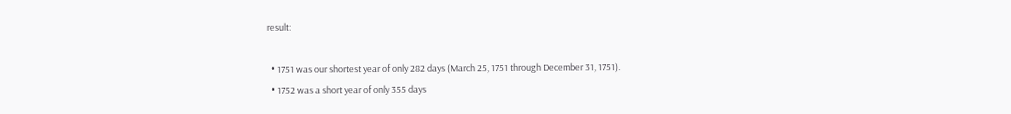result:

  • 1751 was our shortest year of only 282 days (March 25, 1751 through December 31, 1751).
  • 1752 was a short year of only 355 days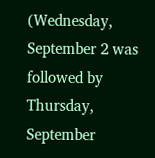(Wednesday, September 2 was followed by Thursday, September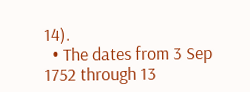14).
  • The dates from 3 Sep 1752 through 13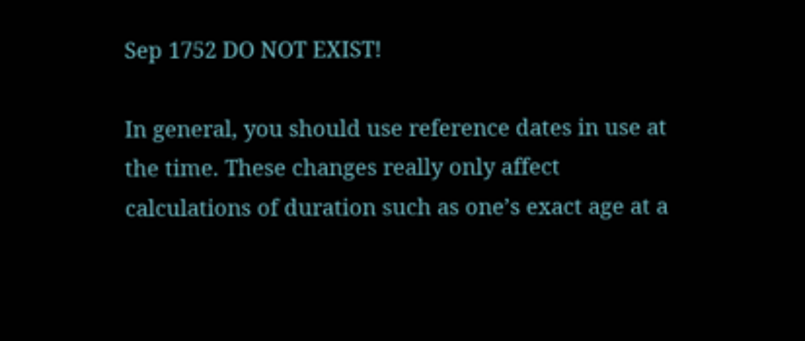Sep 1752 DO NOT EXIST!

In general, you should use reference dates in use at the time. These changes really only affect calculations of duration such as one’s exact age at a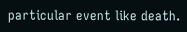particular event like death.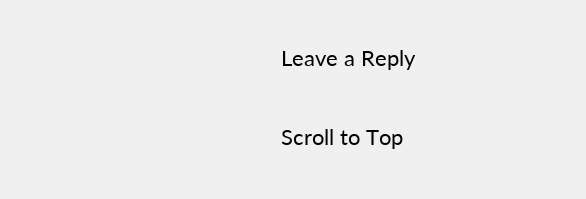Leave a Reply

Scroll to Top